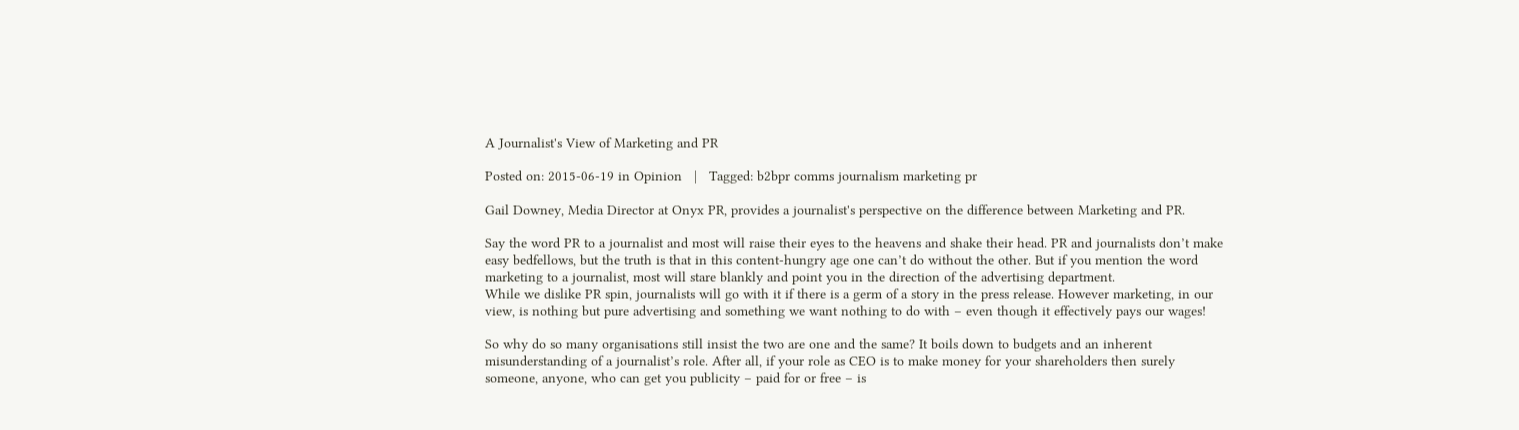A Journalist's View of Marketing and PR

Posted on: 2015-06-19 in Opinion   |   Tagged: b2bpr comms journalism marketing pr

Gail Downey, Media Director at Onyx PR, provides a journalist's perspective on the difference between Marketing and PR.

Say the word PR to a journalist and most will raise their eyes to the heavens and shake their head. PR and journalists don’t make easy bedfellows, but the truth is that in this content-hungry age one can’t do without the other. But if you mention the word marketing to a journalist, most will stare blankly and point you in the direction of the advertising department.
While we dislike PR spin, journalists will go with it if there is a germ of a story in the press release. However marketing, in our view, is nothing but pure advertising and something we want nothing to do with – even though it effectively pays our wages!

So why do so many organisations still insist the two are one and the same? It boils down to budgets and an inherent misunderstanding of a journalist’s role. After all, if your role as CEO is to make money for your shareholders then surely someone, anyone, who can get you publicity – paid for or free – is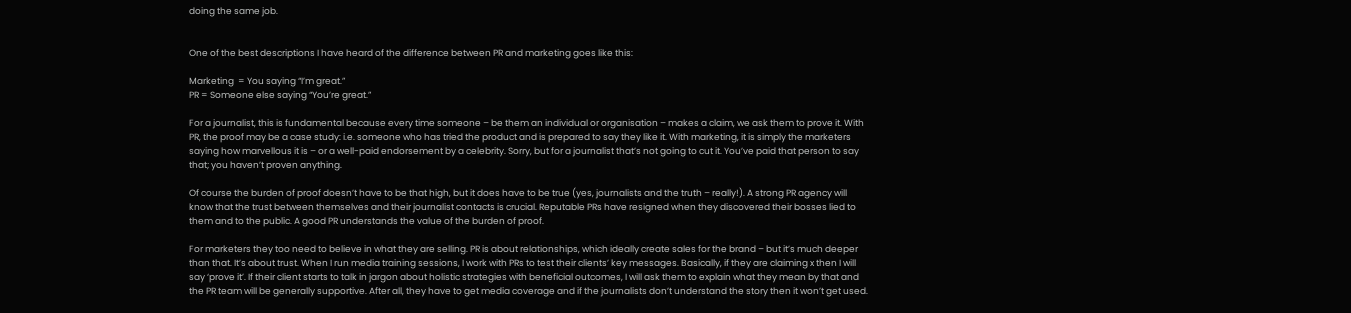doing the same job.


One of the best descriptions I have heard of the difference between PR and marketing goes like this:

Marketing  = You saying “I’m great.”
PR = Someone else saying “You’re great.”

For a journalist, this is fundamental because every time someone – be them an individual or organisation – makes a claim, we ask them to prove it. With PR, the proof may be a case study: i.e. someone who has tried the product and is prepared to say they like it. With marketing, it is simply the marketers saying how marvellous it is – or a well-paid endorsement by a celebrity. Sorry, but for a journalist that’s not going to cut it. You’ve paid that person to say that; you haven’t proven anything.

Of course the burden of proof doesn’t have to be that high, but it does have to be true (yes, journalists and the truth – really!). A strong PR agency will know that the trust between themselves and their journalist contacts is crucial. Reputable PRs have resigned when they discovered their bosses lied to them and to the public. A good PR understands the value of the burden of proof.

For marketers they too need to believe in what they are selling. PR is about relationships, which ideally create sales for the brand – but it’s much deeper than that. It’s about trust. When I run media training sessions, I work with PRs to test their clients’ key messages. Basically, if they are claiming x then I will say ‘prove it’. If their client starts to talk in jargon about holistic strategies with beneficial outcomes, I will ask them to explain what they mean by that and the PR team will be generally supportive. After all, they have to get media coverage and if the journalists don’t understand the story then it won’t get used.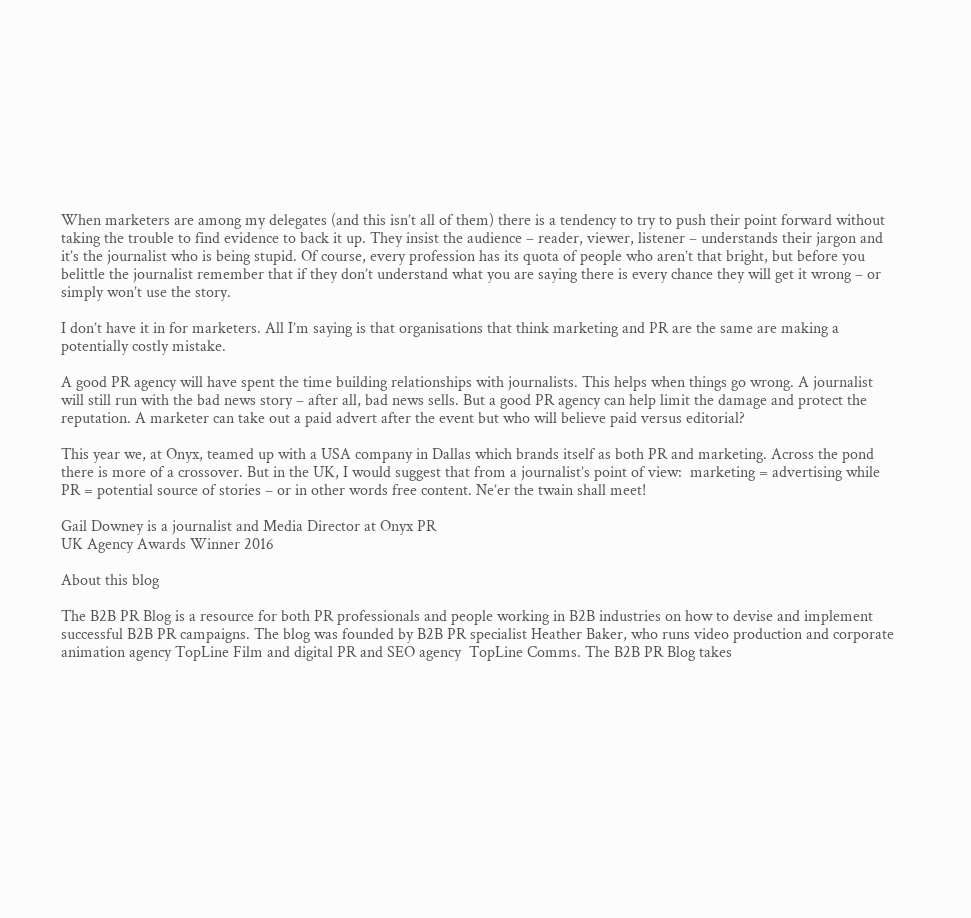When marketers are among my delegates (and this isn’t all of them) there is a tendency to try to push their point forward without taking the trouble to find evidence to back it up. They insist the audience – reader, viewer, listener – understands their jargon and it’s the journalist who is being stupid. Of course, every profession has its quota of people who aren’t that bright, but before you belittle the journalist remember that if they don’t understand what you are saying there is every chance they will get it wrong – or simply won’t use the story.

I don’t have it in for marketers. All I’m saying is that organisations that think marketing and PR are the same are making a potentially costly mistake.

A good PR agency will have spent the time building relationships with journalists. This helps when things go wrong. A journalist will still run with the bad news story – after all, bad news sells. But a good PR agency can help limit the damage and protect the reputation. A marketer can take out a paid advert after the event but who will believe paid versus editorial?

This year we, at Onyx, teamed up with a USA company in Dallas which brands itself as both PR and marketing. Across the pond there is more of a crossover. But in the UK, I would suggest that from a journalist’s point of view:  marketing = advertising while PR = potential source of stories – or in other words free content. Ne’er the twain shall meet!

Gail Downey is a journalist and Media Director at Onyx PR
UK Agency Awards Winner 2016

About this blog

The B2B PR Blog is a resource for both PR professionals and people working in B2B industries on how to devise and implement successful B2B PR campaigns. The blog was founded by B2B PR specialist Heather Baker, who runs video production and corporate animation agency TopLine Film and digital PR and SEO agency  TopLine Comms. The B2B PR Blog takes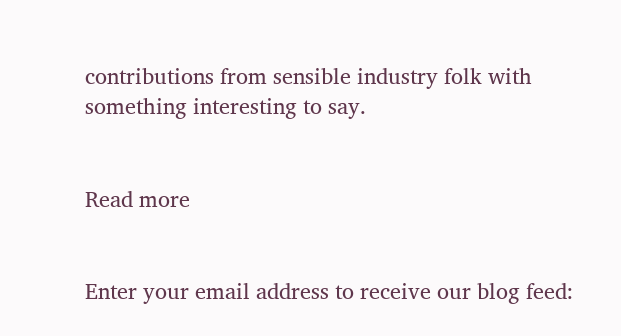contributions from sensible industry folk with something interesting to say.


Read more


Enter your email address to receive our blog feed: